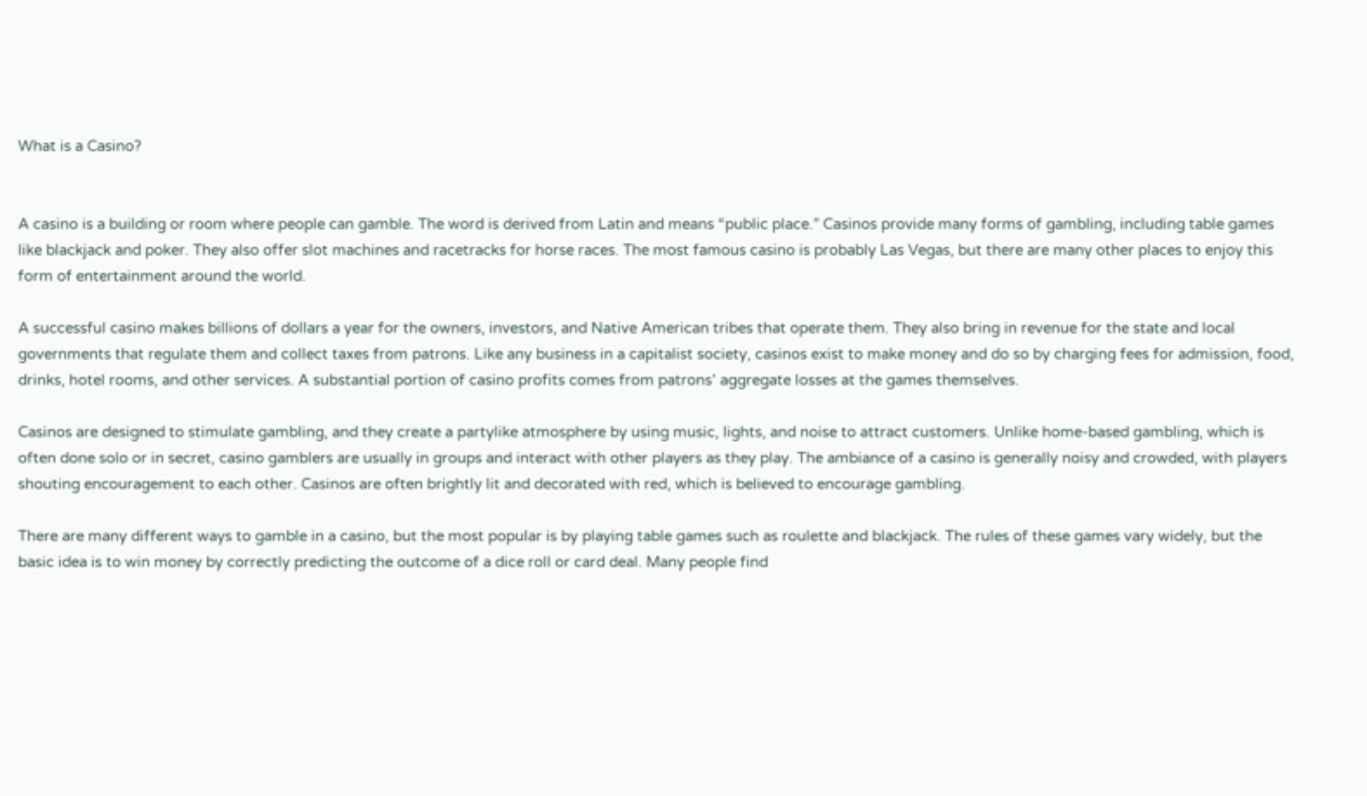What is a Casino?


A casino is a building or room where people can gamble. The word is derived from Latin and means “public place.” Casinos provide many forms of gambling, including table games like blackjack and poker. They also offer slot machines and racetracks for horse races. The most famous casino is probably Las Vegas, but there are many other places to enjoy this form of entertainment around the world.

A successful casino makes billions of dollars a year for the owners, investors, and Native American tribes that operate them. They also bring in revenue for the state and local governments that regulate them and collect taxes from patrons. Like any business in a capitalist society, casinos exist to make money and do so by charging fees for admission, food, drinks, hotel rooms, and other services. A substantial portion of casino profits comes from patrons’ aggregate losses at the games themselves.

Casinos are designed to stimulate gambling, and they create a partylike atmosphere by using music, lights, and noise to attract customers. Unlike home-based gambling, which is often done solo or in secret, casino gamblers are usually in groups and interact with other players as they play. The ambiance of a casino is generally noisy and crowded, with players shouting encouragement to each other. Casinos are often brightly lit and decorated with red, which is believed to encourage gambling.

There are many different ways to gamble in a casino, but the most popular is by playing table games such as roulette and blackjack. The rules of these games vary widely, but the basic idea is to win money by correctly predicting the outcome of a dice roll or card deal. Many people find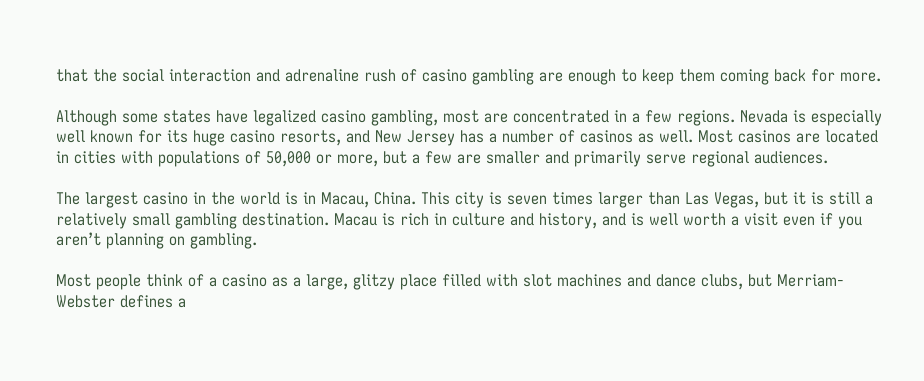that the social interaction and adrenaline rush of casino gambling are enough to keep them coming back for more.

Although some states have legalized casino gambling, most are concentrated in a few regions. Nevada is especially well known for its huge casino resorts, and New Jersey has a number of casinos as well. Most casinos are located in cities with populations of 50,000 or more, but a few are smaller and primarily serve regional audiences.

The largest casino in the world is in Macau, China. This city is seven times larger than Las Vegas, but it is still a relatively small gambling destination. Macau is rich in culture and history, and is well worth a visit even if you aren’t planning on gambling.

Most people think of a casino as a large, glitzy place filled with slot machines and dance clubs, but Merriam-Webster defines a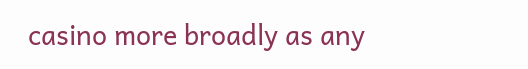casino more broadly as any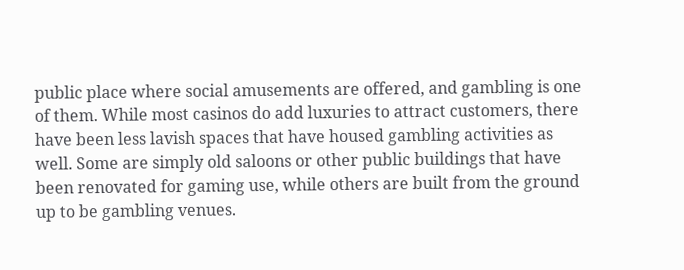public place where social amusements are offered, and gambling is one of them. While most casinos do add luxuries to attract customers, there have been less lavish spaces that have housed gambling activities as well. Some are simply old saloons or other public buildings that have been renovated for gaming use, while others are built from the ground up to be gambling venues.